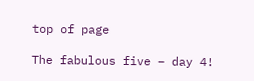top of page

The fabulous five – day 4!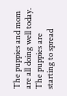The puppies and mom are all doing well today. The puppies are starting to spread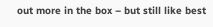out more in the box – but still like best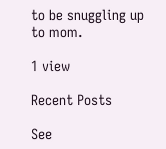to be snuggling up to mom.

1 view

Recent Posts

See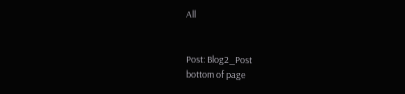All


Post: Blog2_Post
bottom of page